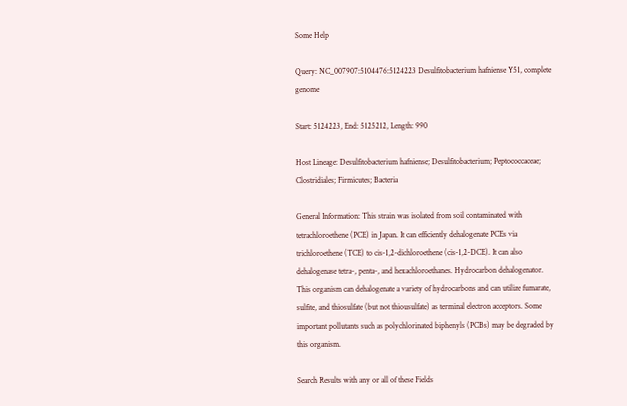Some Help

Query: NC_007907:5104476:5124223 Desulfitobacterium hafniense Y51, complete genome

Start: 5124223, End: 5125212, Length: 990

Host Lineage: Desulfitobacterium hafniense; Desulfitobacterium; Peptococcaceae; Clostridiales; Firmicutes; Bacteria

General Information: This strain was isolated from soil contaminated with tetrachloroethene (PCE) in Japan. It can efficiently dehalogenate PCEs via trichloroethene (TCE) to cis-1,2-dichloroethene (cis-1,2-DCE). It can also dehalogenase tetra-, penta-, and hexachloroethanes. Hydrocarbon dehalogenator. This organism can dehalogenate a variety of hydrocarbons and can utilize fumarate, sulfite, and thiosulfate (but not thiousulfate) as terminal electron acceptors. Some important pollutants such as polychlorinated biphenyls (PCBs) may be degraded by this organism.

Search Results with any or all of these Fields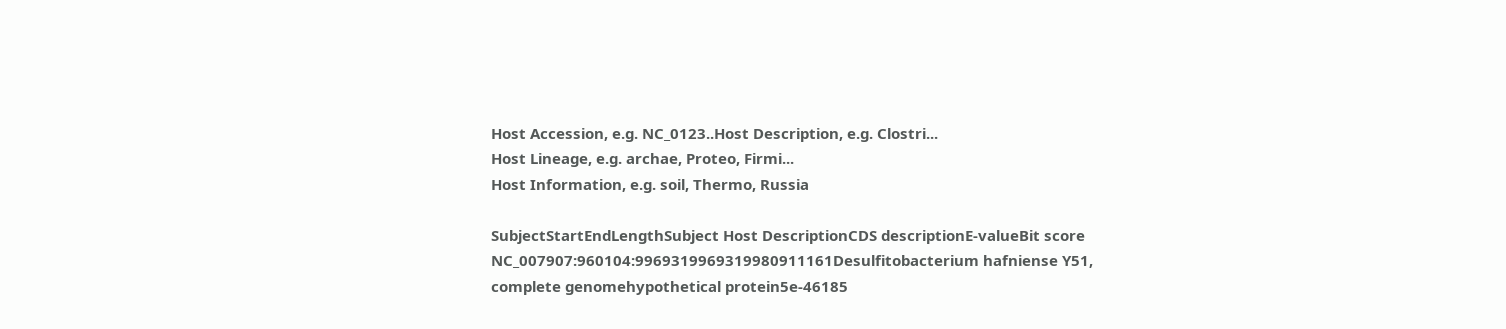Host Accession, e.g. NC_0123..Host Description, e.g. Clostri...
Host Lineage, e.g. archae, Proteo, Firmi...
Host Information, e.g. soil, Thermo, Russia

SubjectStartEndLengthSubject Host DescriptionCDS descriptionE-valueBit score
NC_007907:960104:9969319969319980911161Desulfitobacterium hafniense Y51, complete genomehypothetical protein5e-46185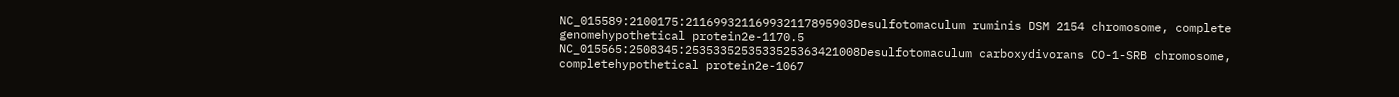NC_015589:2100175:211699321169932117895903Desulfotomaculum ruminis DSM 2154 chromosome, complete genomehypothetical protein2e-1170.5
NC_015565:2508345:2535335253533525363421008Desulfotomaculum carboxydivorans CO-1-SRB chromosome, completehypothetical protein2e-1067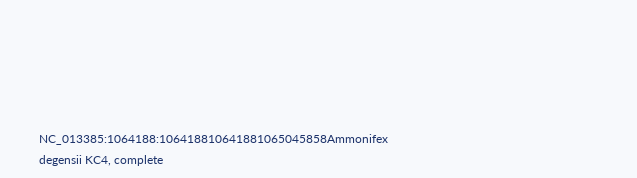NC_013385:1064188:106418810641881065045858Ammonifex degensii KC4, complete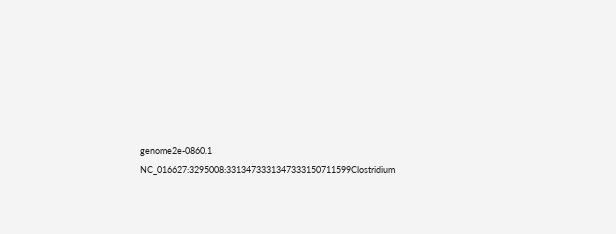genome2e-0860.1
NC_016627:3295008:3313473331347333150711599Clostridium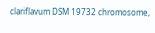clariflavum DSM 19732 chromosome,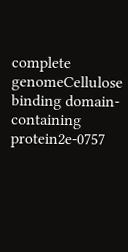complete genomeCellulose binding domain-containing protein2e-0757